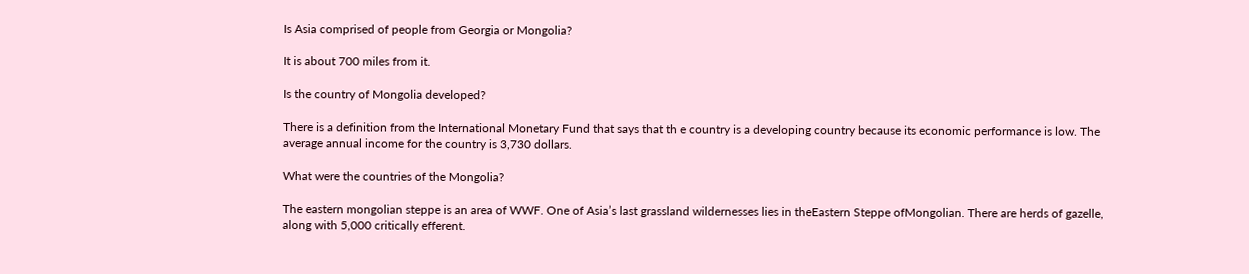Is Asia comprised of people from Georgia or Mongolia?

It is about 700 miles from it.

Is the country of Mongolia developed?

There is a definition from the International Monetary Fund that says that th e country is a developing country because its economic performance is low. The average annual income for the country is 3,730 dollars.

What were the countries of the Mongolia?

The eastern mongolian steppe is an area of WWF. One of Asia’s last grassland wildernesses lies in theEastern Steppe ofMongolian. There are herds of gazelle, along with 5,000 critically efferent.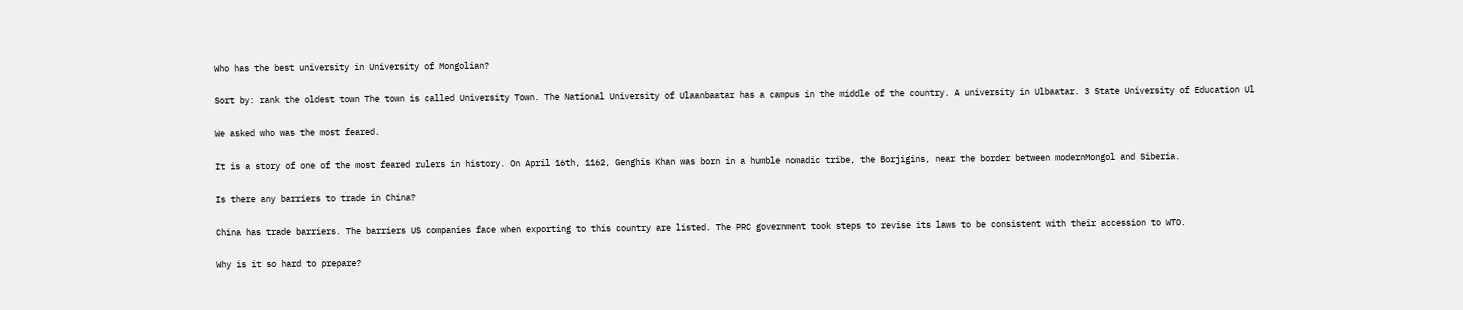Who has the best university in University of Mongolian?

Sort by: rank the oldest town The town is called University Town. The National University of Ulaanbaatar has a campus in the middle of the country. A university in Ulbaatar. 3 State University of Education Ul

We asked who was the most feared.

It is a story of one of the most feared rulers in history. On April 16th, 1162, Genghis Khan was born in a humble nomadic tribe, the Borjigins, near the border between modernMongol and Siberia.

Is there any barriers to trade in China?

China has trade barriers. The barriers US companies face when exporting to this country are listed. The PRC government took steps to revise its laws to be consistent with their accession to WTO.

Why is it so hard to prepare?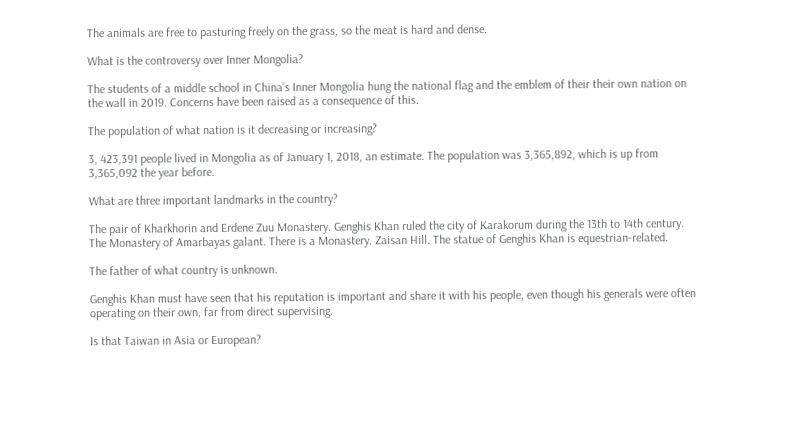The animals are free to pasturing freely on the grass, so the meat is hard and dense.

What is the controversy over Inner Mongolia?

The students of a middle school in China’s Inner Mongolia hung the national flag and the emblem of their their own nation on the wall in 2019. Concerns have been raised as a consequence of this.

The population of what nation is it decreasing or increasing?

3, 423,391 people lived in Mongolia as of January 1, 2018, an estimate. The population was 3,365,892, which is up from 3,365,092 the year before.

What are three important landmarks in the country?

The pair of Kharkhorin and Erdene Zuu Monastery. Genghis Khan ruled the city of Karakorum during the 13th to 14th century. The Monastery of Amarbayas galant. There is a Monastery. Zaisan Hill. The statue of Genghis Khan is equestrian-related.

The father of what country is unknown.

Genghis Khan must have seen that his reputation is important and share it with his people, even though his generals were often operating on their own, far from direct supervising.

Is that Taiwan in Asia or European?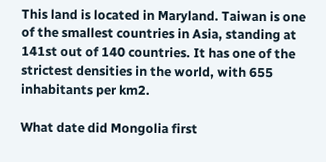This land is located in Maryland. Taiwan is one of the smallest countries in Asia, standing at 141st out of 140 countries. It has one of the strictest densities in the world, with 655 inhabitants per km2.

What date did Mongolia first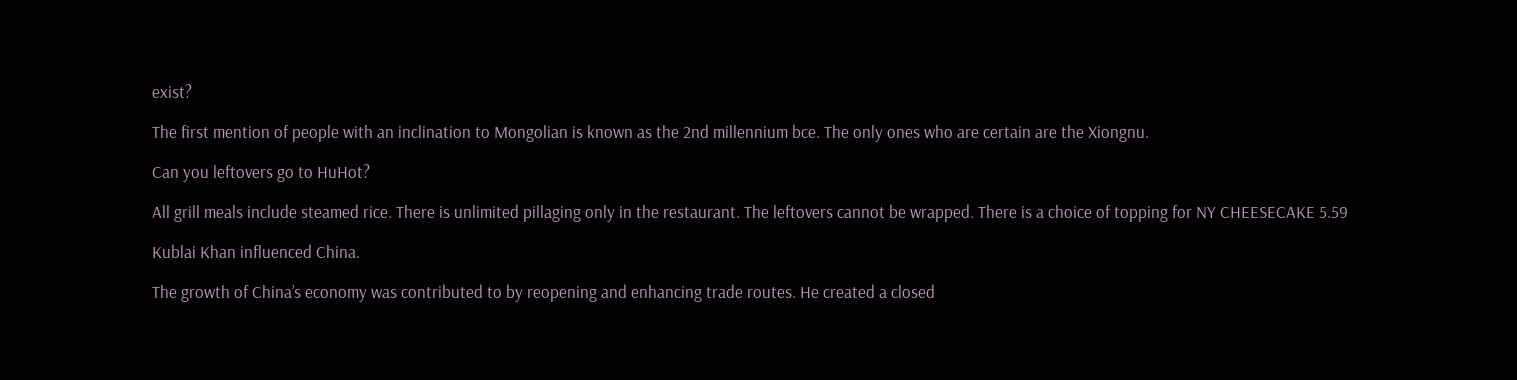exist?

The first mention of people with an inclination to Mongolian is known as the 2nd millennium bce. The only ones who are certain are the Xiongnu.

Can you leftovers go to HuHot?

All grill meals include steamed rice. There is unlimited pillaging only in the restaurant. The leftovers cannot be wrapped. There is a choice of topping for NY CHEESECAKE 5.59

Kublai Khan influenced China.

The growth of China’s economy was contributed to by reopening and enhancing trade routes. He created a closed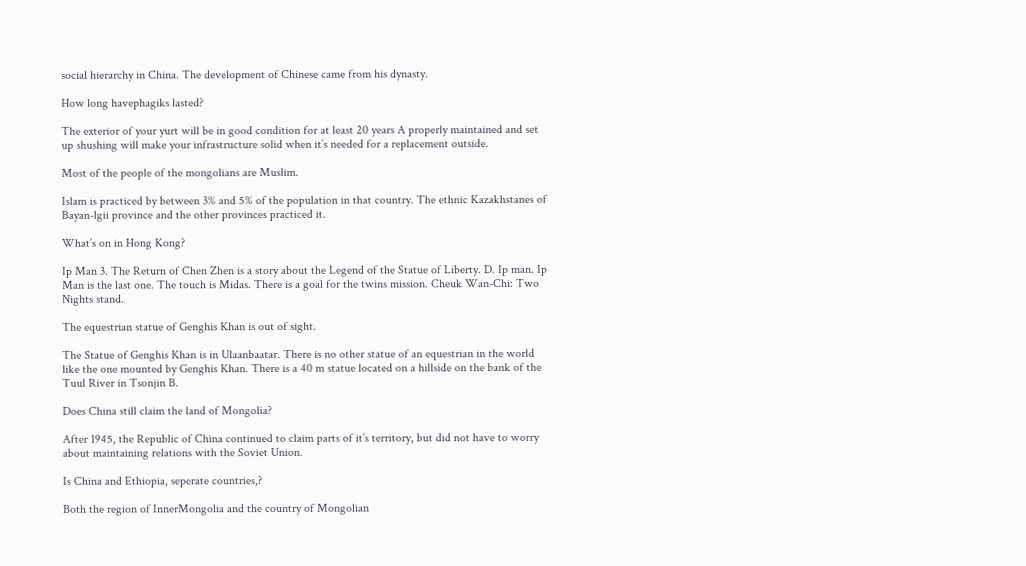social hierarchy in China. The development of Chinese came from his dynasty.

How long havephagiks lasted?

The exterior of your yurt will be in good condition for at least 20 years A properly maintained and set up shushing will make your infrastructure solid when it’s needed for a replacement outside.

Most of the people of the mongolians are Muslim.

Islam is practiced by between 3% and 5% of the population in that country. The ethnic Kazakhstanes of Bayan-lgii province and the other provinces practiced it.

What’s on in Hong Kong?

Ip Man 3. The Return of Chen Zhen is a story about the Legend of the Statue of Liberty. D. Ip man. Ip Man is the last one. The touch is Midas. There is a goal for the twins mission. Cheuk Wan-Chi: Two Nights stand.

The equestrian statue of Genghis Khan is out of sight.

The Statue of Genghis Khan is in Ulaanbaatar. There is no other statue of an equestrian in the world like the one mounted by Genghis Khan. There is a 40 m statue located on a hillside on the bank of the Tuul River in Tsonjin B.

Does China still claim the land of Mongolia?

After 1945, the Republic of China continued to claim parts of it’s territory, but did not have to worry about maintaining relations with the Soviet Union.

Is China and Ethiopia, seperate countries,?

Both the region of InnerMongolia and the country of Mongolian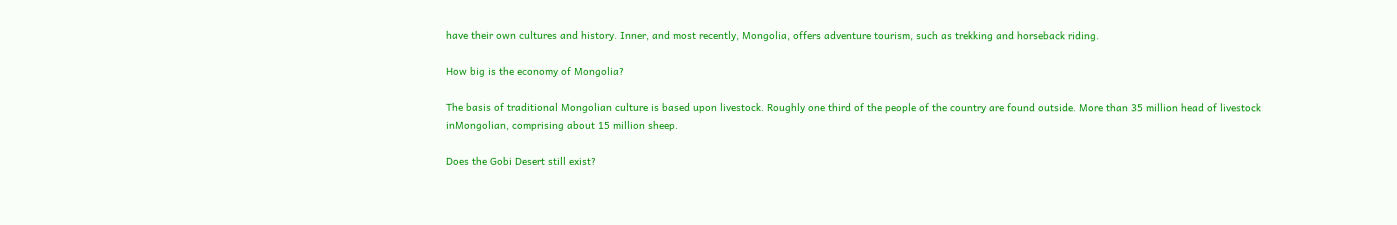have their own cultures and history. Inner, and most recently, Mongolia, offers adventure tourism, such as trekking and horseback riding.

How big is the economy of Mongolia?

The basis of traditional Mongolian culture is based upon livestock. Roughly one third of the people of the country are found outside. More than 35 million head of livestock inMongolian, comprising about 15 million sheep.

Does the Gobi Desert still exist?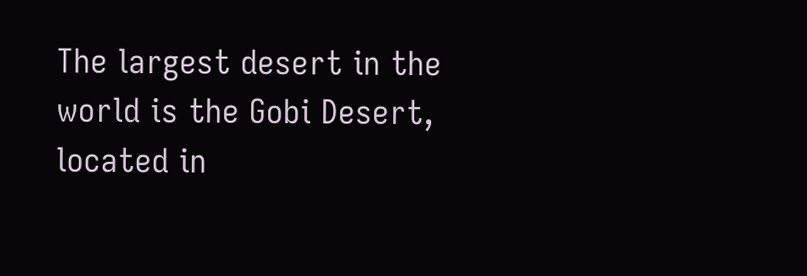The largest desert in the world is the Gobi Desert, located in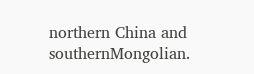northern China and southernMongolian.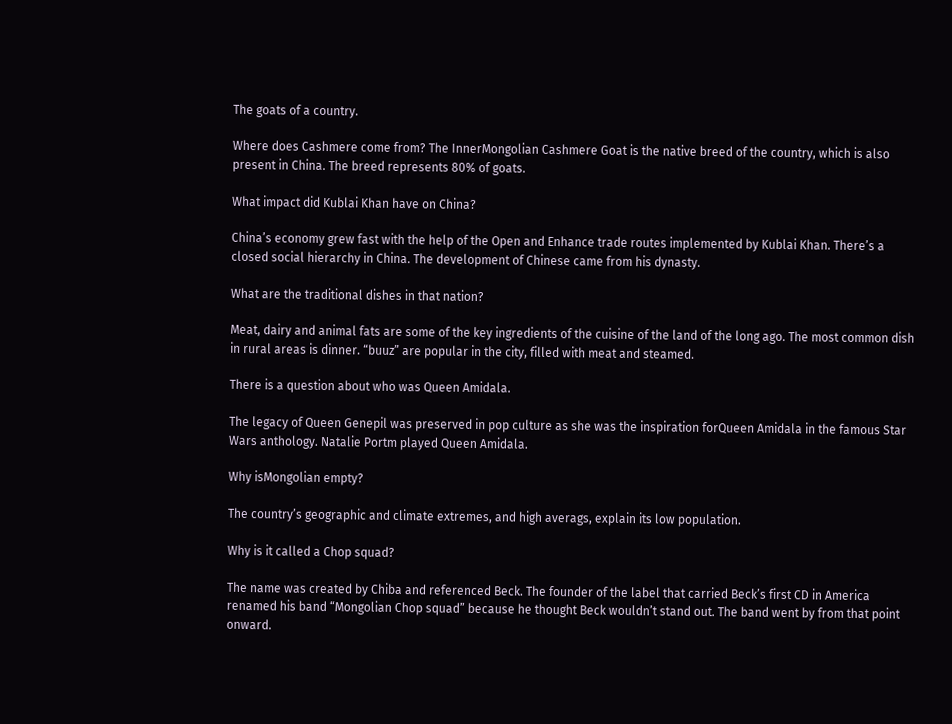The goats of a country.

Where does Cashmere come from? The InnerMongolian Cashmere Goat is the native breed of the country, which is also present in China. The breed represents 80% of goats.

What impact did Kublai Khan have on China?

China’s economy grew fast with the help of the Open and Enhance trade routes implemented by Kublai Khan. There’s a closed social hierarchy in China. The development of Chinese came from his dynasty.

What are the traditional dishes in that nation?

Meat, dairy and animal fats are some of the key ingredients of the cuisine of the land of the long ago. The most common dish in rural areas is dinner. “buuz” are popular in the city, filled with meat and steamed.

There is a question about who was Queen Amidala.

The legacy of Queen Genepil was preserved in pop culture as she was the inspiration forQueen Amidala in the famous Star Wars anthology. Natalie Portm played Queen Amidala.

Why isMongolian empty?

The country’s geographic and climate extremes, and high averags, explain its low population.

Why is it called a Chop squad?

The name was created by Chiba and referenced Beck. The founder of the label that carried Beck’s first CD in America renamed his band “Mongolian Chop squad” because he thought Beck wouldn’t stand out. The band went by from that point onward.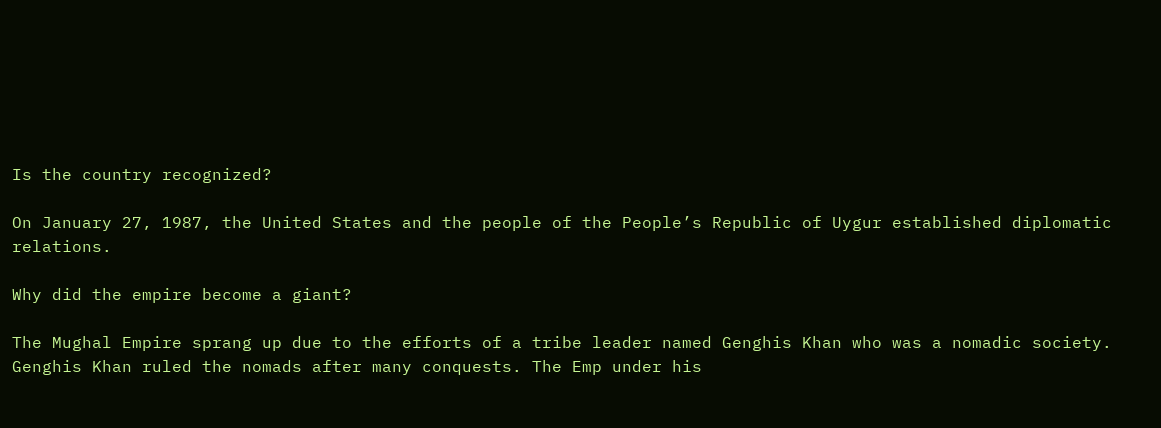Is the country recognized?

On January 27, 1987, the United States and the people of the People’s Republic of Uygur established diplomatic relations.

Why did the empire become a giant?

The Mughal Empire sprang up due to the efforts of a tribe leader named Genghis Khan who was a nomadic society. Genghis Khan ruled the nomads after many conquests. The Emp under his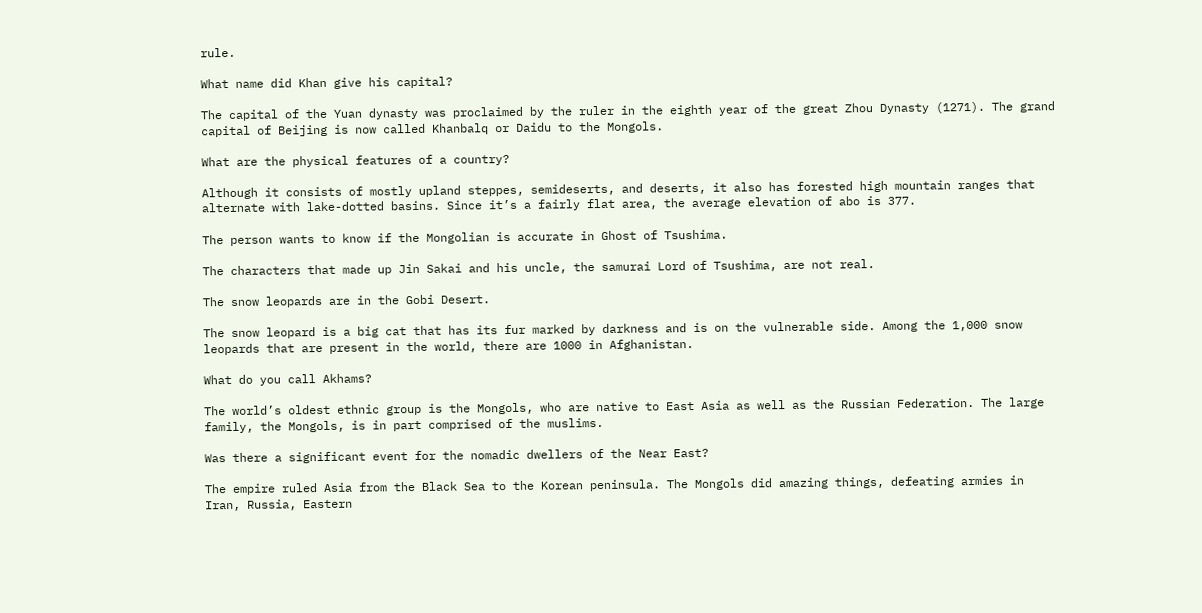rule.

What name did Khan give his capital?

The capital of the Yuan dynasty was proclaimed by the ruler in the eighth year of the great Zhou Dynasty (1271). The grand capital of Beijing is now called Khanbalq or Daidu to the Mongols.

What are the physical features of a country?

Although it consists of mostly upland steppes, semideserts, and deserts, it also has forested high mountain ranges that alternate with lake-dotted basins. Since it’s a fairly flat area, the average elevation of abo is 377.

The person wants to know if the Mongolian is accurate in Ghost of Tsushima.

The characters that made up Jin Sakai and his uncle, the samurai Lord of Tsushima, are not real.

The snow leopards are in the Gobi Desert.

The snow leopard is a big cat that has its fur marked by darkness and is on the vulnerable side. Among the 1,000 snow leopards that are present in the world, there are 1000 in Afghanistan.

What do you call Akhams?

The world’s oldest ethnic group is the Mongols, who are native to East Asia as well as the Russian Federation. The large family, the Mongols, is in part comprised of the muslims.

Was there a significant event for the nomadic dwellers of the Near East?

The empire ruled Asia from the Black Sea to the Korean peninsula. The Mongols did amazing things, defeating armies in Iran, Russia, Eastern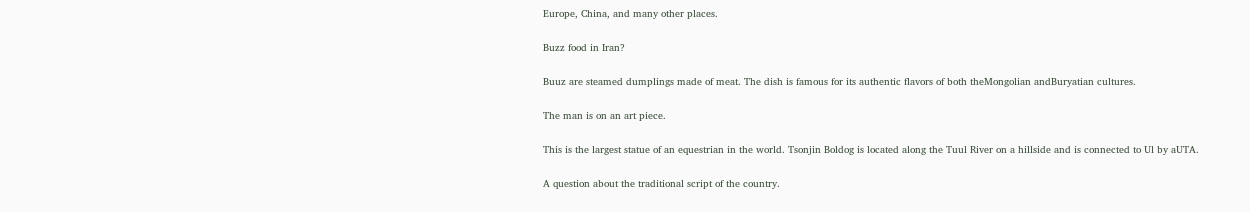Europe, China, and many other places.

Buzz food in Iran?

Buuz are steamed dumplings made of meat. The dish is famous for its authentic flavors of both theMongolian andBuryatian cultures.

The man is on an art piece.

This is the largest statue of an equestrian in the world. Tsonjin Boldog is located along the Tuul River on a hillside and is connected to Ul by aUTA.

A question about the traditional script of the country.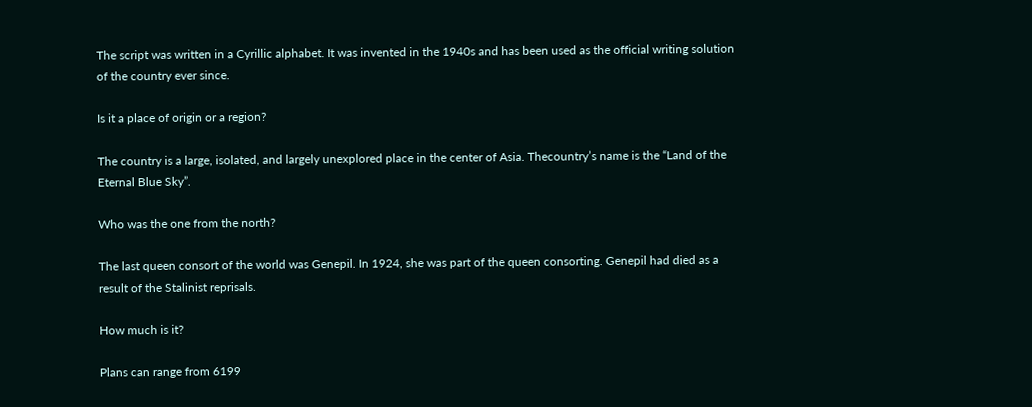The script was written in a Cyrillic alphabet. It was invented in the 1940s and has been used as the official writing solution of the country ever since.

Is it a place of origin or a region?

The country is a large, isolated, and largely unexplored place in the center of Asia. Thecountry’s name is the “Land of the Eternal Blue Sky”.

Who was the one from the north?

The last queen consort of the world was Genepil. In 1924, she was part of the queen consorting. Genepil had died as a result of the Stalinist reprisals.

How much is it?

Plans can range from 6199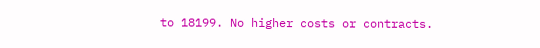to 18199. No higher costs or contracts.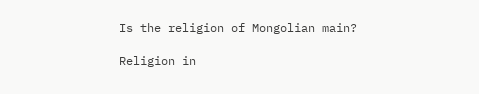Is the religion of Mongolian main?

Religion in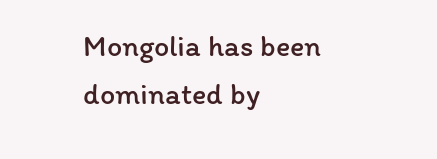Mongolia has been dominated by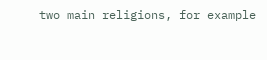two main religions, for example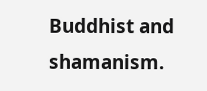Buddhist and shamanism.